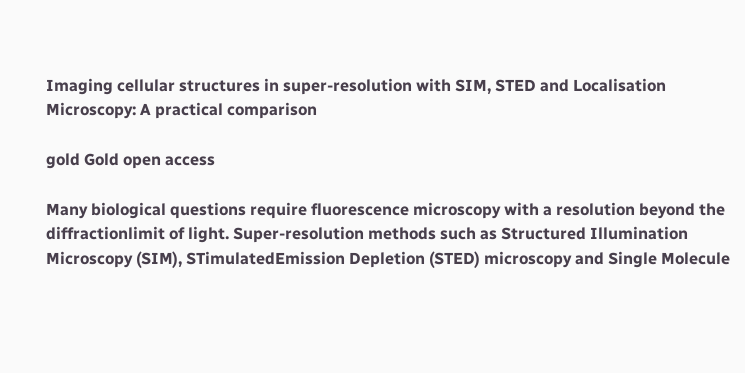Imaging cellular structures in super-resolution with SIM, STED and Localisation Microscopy: A practical comparison

gold Gold open access

Many biological questions require fluorescence microscopy with a resolution beyond the diffractionlimit of light. Super-resolution methods such as Structured Illumination Microscopy (SIM), STimulatedEmission Depletion (STED) microscopy and Single Molecule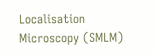Localisation Microscopy (SMLM)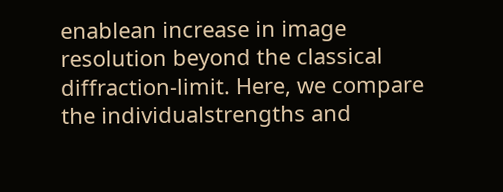enablean increase in image resolution beyond the classical diffraction-limit. Here, we compare the individualstrengths and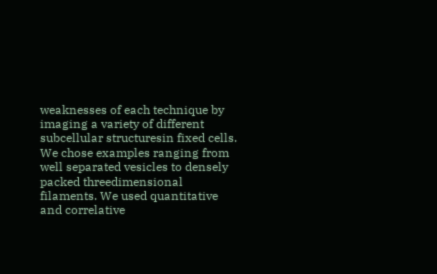weaknesses of each technique by imaging a variety of different subcellular structuresin fixed cells. We chose examples ranging from well separated vesicles to densely packed threedimensional filaments. We used quantitative and correlative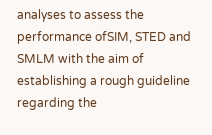analyses to assess the performance ofSIM, STED and SMLM with the aim of establishing a rough guideline regarding the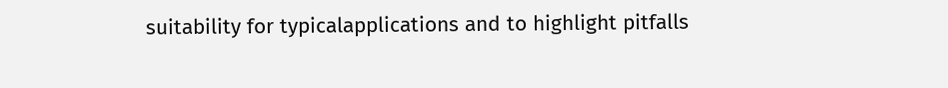suitability for typicalapplications and to highlight pitfalls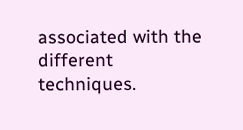associated with the different techniques.